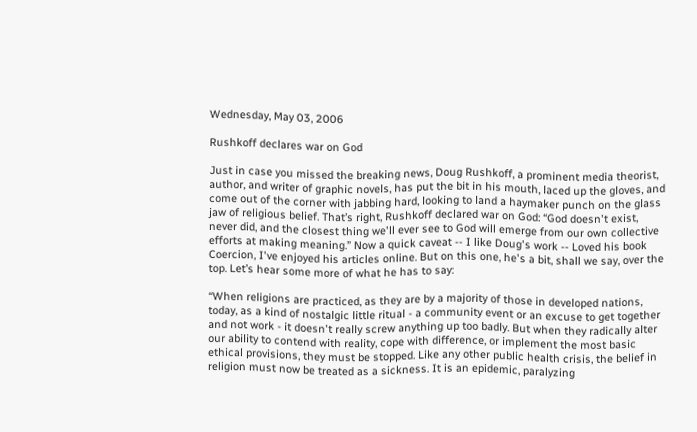Wednesday, May 03, 2006

Rushkoff declares war on God

Just in case you missed the breaking news, Doug Rushkoff, a prominent media theorist, author, and writer of graphic novels, has put the bit in his mouth, laced up the gloves, and come out of the corner with jabbing hard, looking to land a haymaker punch on the glass jaw of religious belief. That’s right, Rushkoff declared war on God: “God doesn't exist, never did, and the closest thing we'll ever see to God will emerge from our own collective efforts at making meaning.” Now a quick caveat -- I like Doug's work -- Loved his book Coercion, I've enjoyed his articles online. But on this one, he's a bit, shall we say, over the top. Let’s hear some more of what he has to say:

“When religions are practiced, as they are by a majority of those in developed nations, today, as a kind of nostalgic little ritual - a community event or an excuse to get together and not work - it doesn't really screw anything up too badly. But when they radically alter our ability to contend with reality, cope with difference, or implement the most basic ethical provisions, they must be stopped. Like any other public health crisis, the belief in religion must now be treated as a sickness. It is an epidemic, paralyzing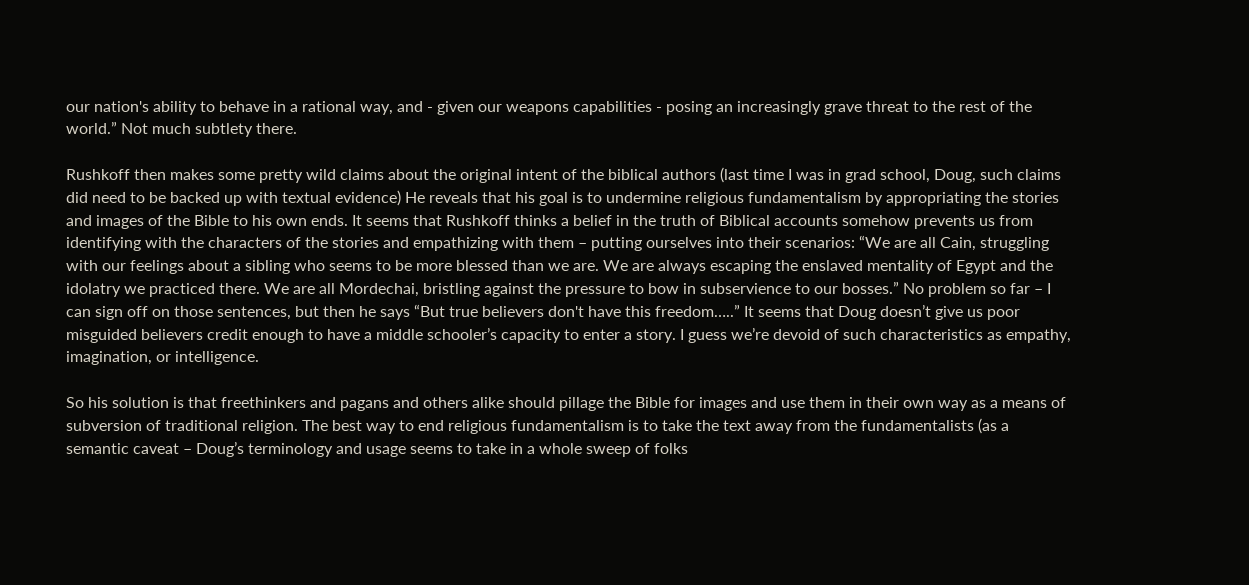our nation's ability to behave in a rational way, and - given our weapons capabilities - posing an increasingly grave threat to the rest of the world.” Not much subtlety there.

Rushkoff then makes some pretty wild claims about the original intent of the biblical authors (last time I was in grad school, Doug, such claims did need to be backed up with textual evidence) He reveals that his goal is to undermine religious fundamentalism by appropriating the stories and images of the Bible to his own ends. It seems that Rushkoff thinks a belief in the truth of Biblical accounts somehow prevents us from identifying with the characters of the stories and empathizing with them – putting ourselves into their scenarios: “We are all Cain, struggling with our feelings about a sibling who seems to be more blessed than we are. We are always escaping the enslaved mentality of Egypt and the idolatry we practiced there. We are all Mordechai, bristling against the pressure to bow in subservience to our bosses.” No problem so far – I can sign off on those sentences, but then he says “But true believers don't have this freedom…..” It seems that Doug doesn’t give us poor misguided believers credit enough to have a middle schooler’s capacity to enter a story. I guess we’re devoid of such characteristics as empathy, imagination, or intelligence.

So his solution is that freethinkers and pagans and others alike should pillage the Bible for images and use them in their own way as a means of subversion of traditional religion. The best way to end religious fundamentalism is to take the text away from the fundamentalists (as a semantic caveat – Doug’s terminology and usage seems to take in a whole sweep of folks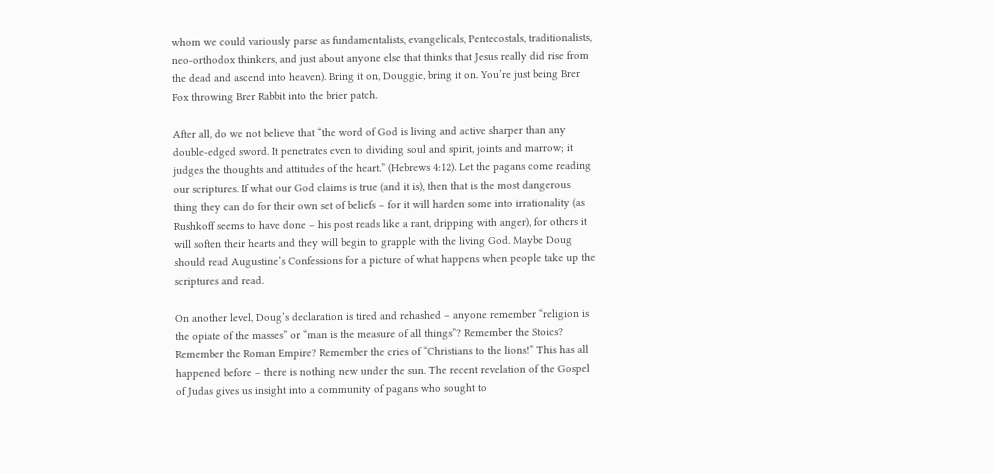whom we could variously parse as fundamentalists, evangelicals, Pentecostals, traditionalists, neo-orthodox thinkers, and just about anyone else that thinks that Jesus really did rise from the dead and ascend into heaven). Bring it on, Douggie, bring it on. You’re just being Brer Fox throwing Brer Rabbit into the brier patch.

After all, do we not believe that “the word of God is living and active sharper than any double-edged sword. It penetrates even to dividing soul and spirit, joints and marrow; it judges the thoughts and attitudes of the heart.” (Hebrews 4:12). Let the pagans come reading our scriptures. If what our God claims is true (and it is), then that is the most dangerous thing they can do for their own set of beliefs – for it will harden some into irrationality (as Rushkoff seems to have done – his post reads like a rant, dripping with anger), for others it will soften their hearts and they will begin to grapple with the living God. Maybe Doug should read Augustine’s Confessions for a picture of what happens when people take up the scriptures and read.

On another level, Doug’s declaration is tired and rehashed – anyone remember “religion is the opiate of the masses” or “man is the measure of all things”? Remember the Stoics? Remember the Roman Empire? Remember the cries of “Christians to the lions!” This has all happened before – there is nothing new under the sun. The recent revelation of the Gospel of Judas gives us insight into a community of pagans who sought to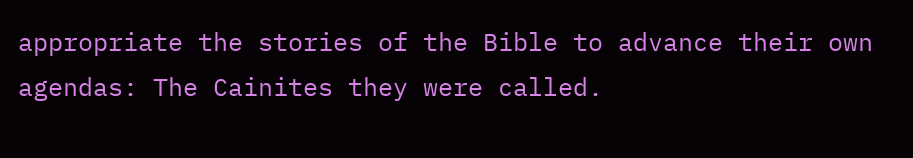appropriate the stories of the Bible to advance their own agendas: The Cainites they were called.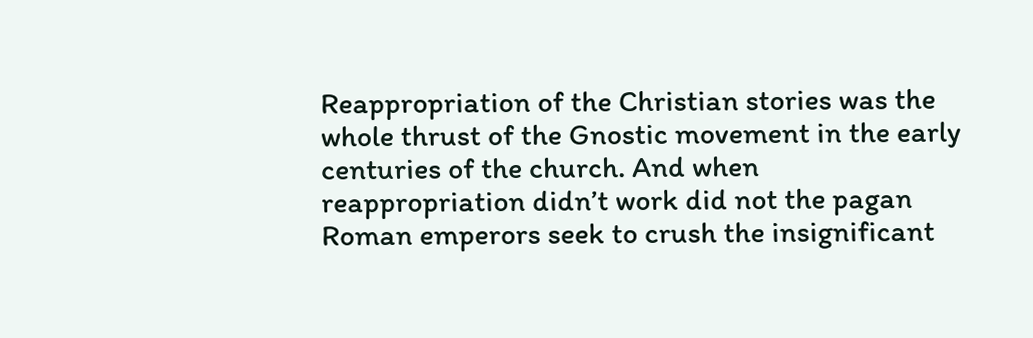Reappropriation of the Christian stories was the whole thrust of the Gnostic movement in the early centuries of the church. And when reappropriation didn’t work did not the pagan Roman emperors seek to crush the insignificant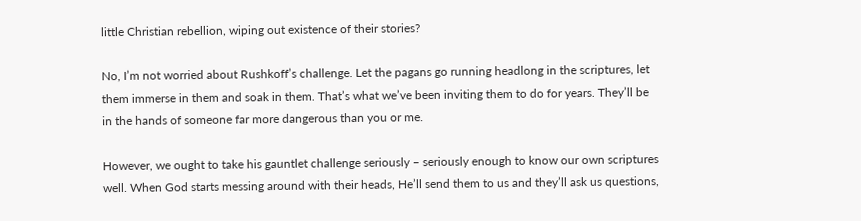little Christian rebellion, wiping out existence of their stories?

No, I’m not worried about Rushkoff’s challenge. Let the pagans go running headlong in the scriptures, let them immerse in them and soak in them. That’s what we’ve been inviting them to do for years. They’ll be in the hands of someone far more dangerous than you or me.

However, we ought to take his gauntlet challenge seriously – seriously enough to know our own scriptures well. When God starts messing around with their heads, He’ll send them to us and they’ll ask us questions,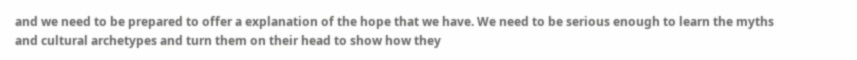and we need to be prepared to offer a explanation of the hope that we have. We need to be serious enough to learn the myths and cultural archetypes and turn them on their head to show how they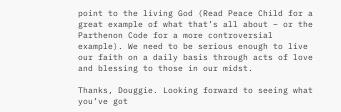point to the living God (Read Peace Child for a great example of what that’s all about – or the Parthenon Code for a more controversial example). We need to be serious enough to live our faith on a daily basis through acts of love and blessing to those in our midst.

Thanks, Douggie. Looking forward to seeing what you’ve got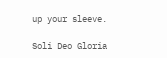up your sleeve.

Soli Deo Gloria